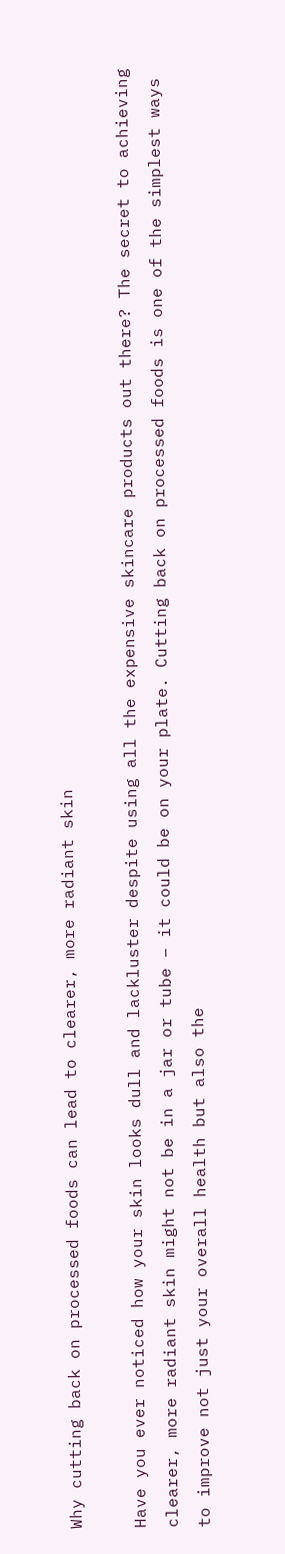Why cutting back on processed foods can lead to clearer, more radiant skin

Have you ever noticed how your skin looks dull and lackluster despite using all the expensive skincare products out there? The secret to achieving clearer, more radiant skin might not be in a jar or tube – it could be on your plate. Cutting back on processed foods is one of the simplest ways to improve not just your overall health but also the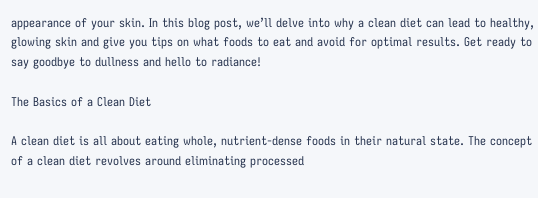appearance of your skin. In this blog post, we’ll delve into why a clean diet can lead to healthy, glowing skin and give you tips on what foods to eat and avoid for optimal results. Get ready to say goodbye to dullness and hello to radiance!

The Basics of a Clean Diet

A clean diet is all about eating whole, nutrient-dense foods in their natural state. The concept of a clean diet revolves around eliminating processed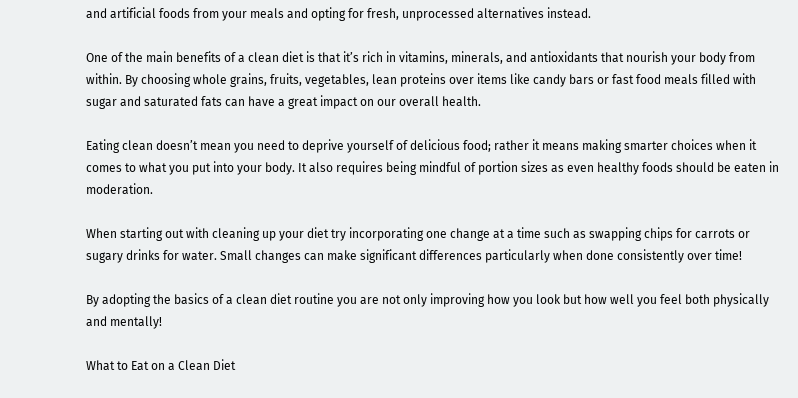and artificial foods from your meals and opting for fresh, unprocessed alternatives instead.

One of the main benefits of a clean diet is that it’s rich in vitamins, minerals, and antioxidants that nourish your body from within. By choosing whole grains, fruits, vegetables, lean proteins over items like candy bars or fast food meals filled with sugar and saturated fats can have a great impact on our overall health.

Eating clean doesn’t mean you need to deprive yourself of delicious food; rather it means making smarter choices when it comes to what you put into your body. It also requires being mindful of portion sizes as even healthy foods should be eaten in moderation.

When starting out with cleaning up your diet try incorporating one change at a time such as swapping chips for carrots or sugary drinks for water. Small changes can make significant differences particularly when done consistently over time!

By adopting the basics of a clean diet routine you are not only improving how you look but how well you feel both physically and mentally!

What to Eat on a Clean Diet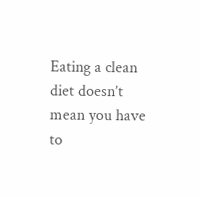Eating a clean diet doesn’t mean you have to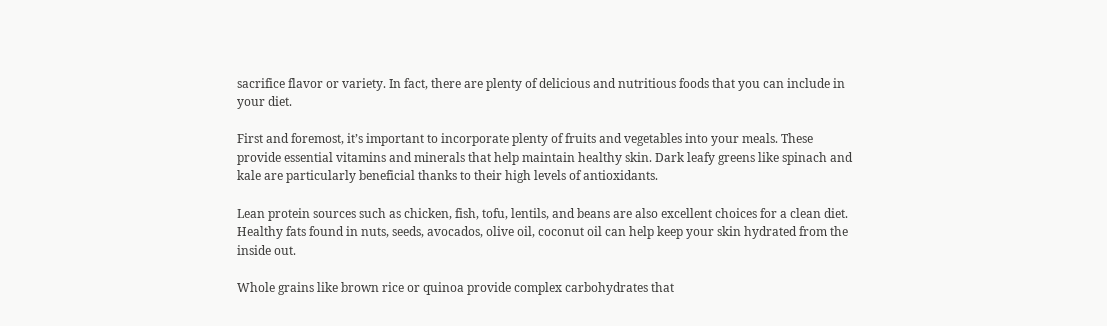sacrifice flavor or variety. In fact, there are plenty of delicious and nutritious foods that you can include in your diet.

First and foremost, it’s important to incorporate plenty of fruits and vegetables into your meals. These provide essential vitamins and minerals that help maintain healthy skin. Dark leafy greens like spinach and kale are particularly beneficial thanks to their high levels of antioxidants.

Lean protein sources such as chicken, fish, tofu, lentils, and beans are also excellent choices for a clean diet. Healthy fats found in nuts, seeds, avocados, olive oil, coconut oil can help keep your skin hydrated from the inside out.

Whole grains like brown rice or quinoa provide complex carbohydrates that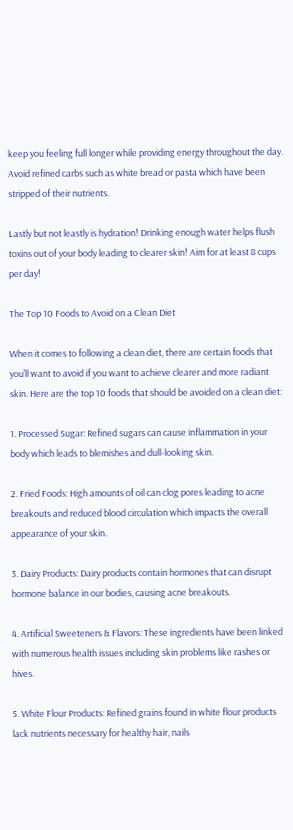keep you feeling full longer while providing energy throughout the day. Avoid refined carbs such as white bread or pasta which have been stripped of their nutrients.

Lastly but not leastly is hydration! Drinking enough water helps flush toxins out of your body leading to clearer skin! Aim for at least 8 cups per day!

The Top 10 Foods to Avoid on a Clean Diet

When it comes to following a clean diet, there are certain foods that you’ll want to avoid if you want to achieve clearer and more radiant skin. Here are the top 10 foods that should be avoided on a clean diet:

1. Processed Sugar: Refined sugars can cause inflammation in your body which leads to blemishes and dull-looking skin.

2. Fried Foods: High amounts of oil can clog pores leading to acne breakouts and reduced blood circulation which impacts the overall appearance of your skin.

3. Dairy Products: Dairy products contain hormones that can disrupt hormone balance in our bodies, causing acne breakouts.

4. Artificial Sweeteners & Flavors: These ingredients have been linked with numerous health issues including skin problems like rashes or hives.

5. White Flour Products: Refined grains found in white flour products lack nutrients necessary for healthy hair, nails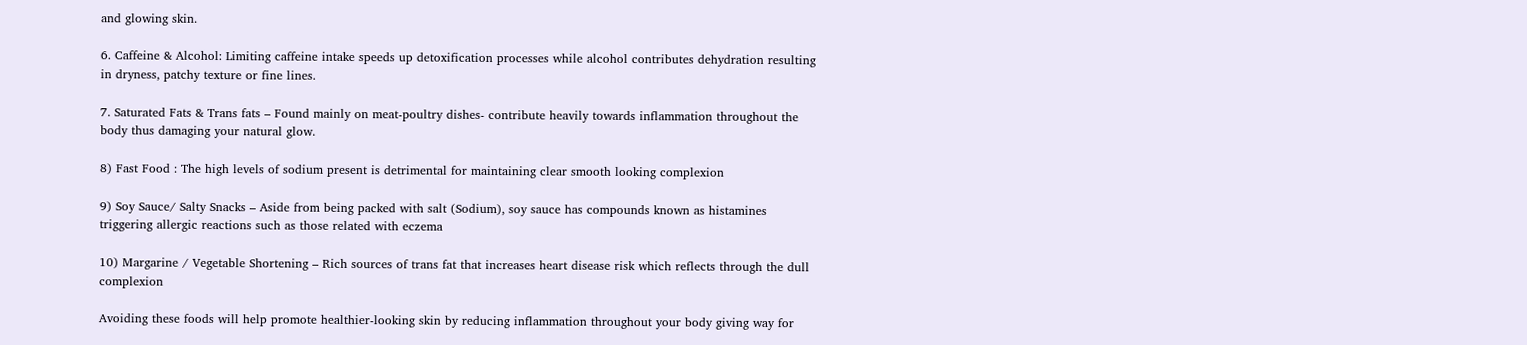and glowing skin.

6. Caffeine & Alcohol: Limiting caffeine intake speeds up detoxification processes while alcohol contributes dehydration resulting in dryness, patchy texture or fine lines.

7. Saturated Fats & Trans fats – Found mainly on meat-poultry dishes- contribute heavily towards inflammation throughout the body thus damaging your natural glow.

8) Fast Food : The high levels of sodium present is detrimental for maintaining clear smooth looking complexion

9) Soy Sauce/ Salty Snacks – Aside from being packed with salt (Sodium), soy sauce has compounds known as histamines triggering allergic reactions such as those related with eczema

10) Margarine / Vegetable Shortening – Rich sources of trans fat that increases heart disease risk which reflects through the dull complexion

Avoiding these foods will help promote healthier-looking skin by reducing inflammation throughout your body giving way for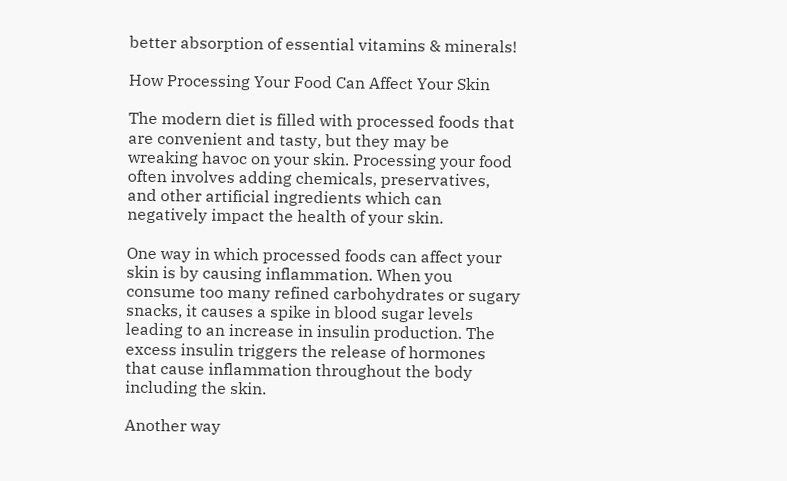better absorption of essential vitamins & minerals!

How Processing Your Food Can Affect Your Skin

The modern diet is filled with processed foods that are convenient and tasty, but they may be wreaking havoc on your skin. Processing your food often involves adding chemicals, preservatives, and other artificial ingredients which can negatively impact the health of your skin.

One way in which processed foods can affect your skin is by causing inflammation. When you consume too many refined carbohydrates or sugary snacks, it causes a spike in blood sugar levels leading to an increase in insulin production. The excess insulin triggers the release of hormones that cause inflammation throughout the body including the skin.

Another way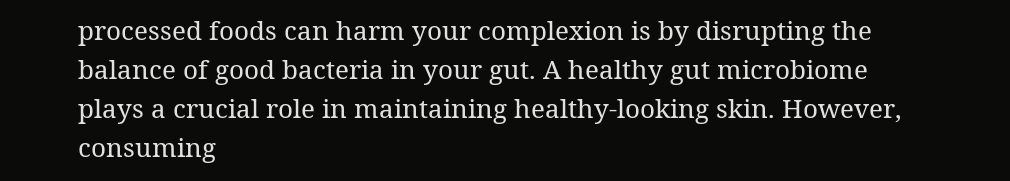processed foods can harm your complexion is by disrupting the balance of good bacteria in your gut. A healthy gut microbiome plays a crucial role in maintaining healthy-looking skin. However, consuming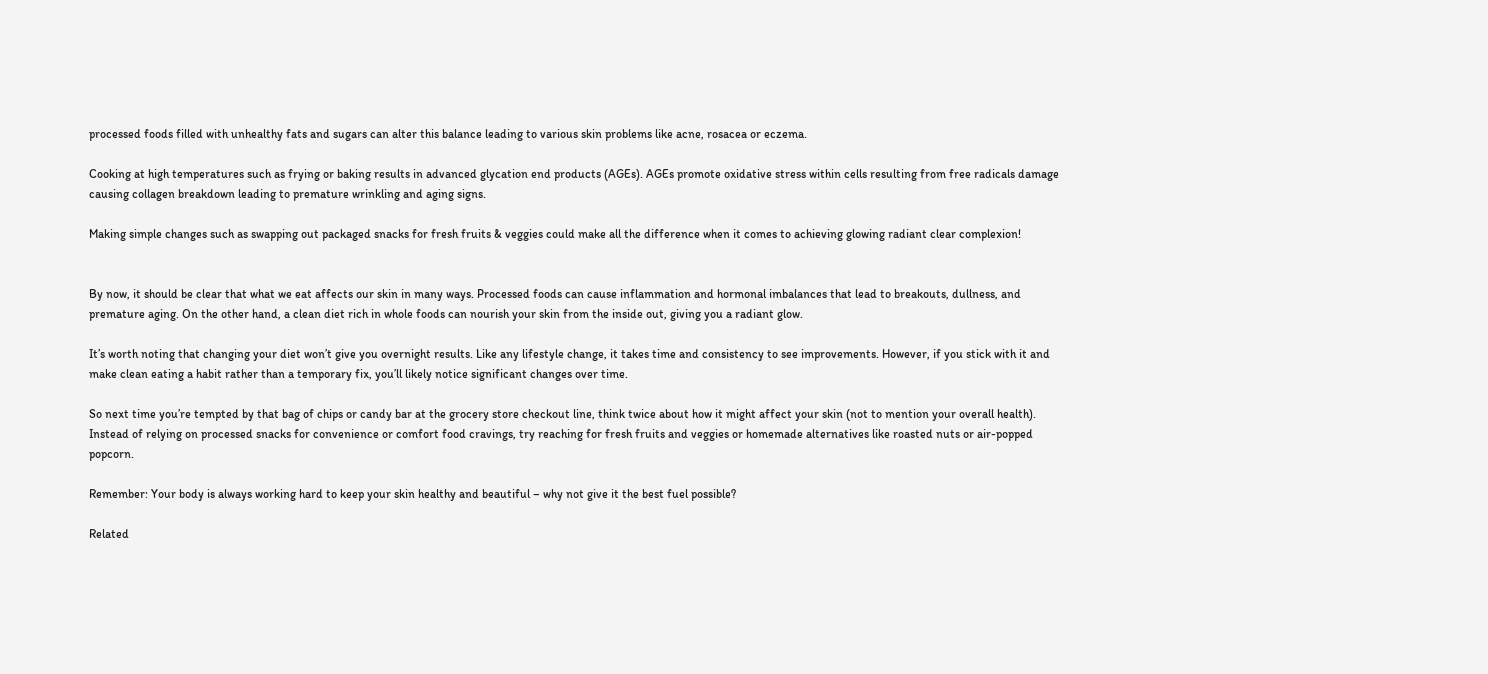processed foods filled with unhealthy fats and sugars can alter this balance leading to various skin problems like acne, rosacea or eczema.

Cooking at high temperatures such as frying or baking results in advanced glycation end products (AGEs). AGEs promote oxidative stress within cells resulting from free radicals damage causing collagen breakdown leading to premature wrinkling and aging signs.

Making simple changes such as swapping out packaged snacks for fresh fruits & veggies could make all the difference when it comes to achieving glowing radiant clear complexion!


By now, it should be clear that what we eat affects our skin in many ways. Processed foods can cause inflammation and hormonal imbalances that lead to breakouts, dullness, and premature aging. On the other hand, a clean diet rich in whole foods can nourish your skin from the inside out, giving you a radiant glow.

It’s worth noting that changing your diet won’t give you overnight results. Like any lifestyle change, it takes time and consistency to see improvements. However, if you stick with it and make clean eating a habit rather than a temporary fix, you’ll likely notice significant changes over time.

So next time you’re tempted by that bag of chips or candy bar at the grocery store checkout line, think twice about how it might affect your skin (not to mention your overall health). Instead of relying on processed snacks for convenience or comfort food cravings, try reaching for fresh fruits and veggies or homemade alternatives like roasted nuts or air-popped popcorn.

Remember: Your body is always working hard to keep your skin healthy and beautiful – why not give it the best fuel possible?

Related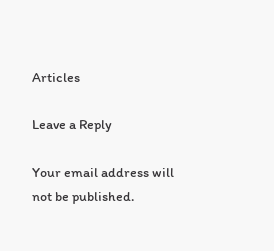Articles

Leave a Reply

Your email address will not be published.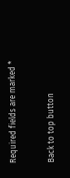Required fields are marked *

Back to top button